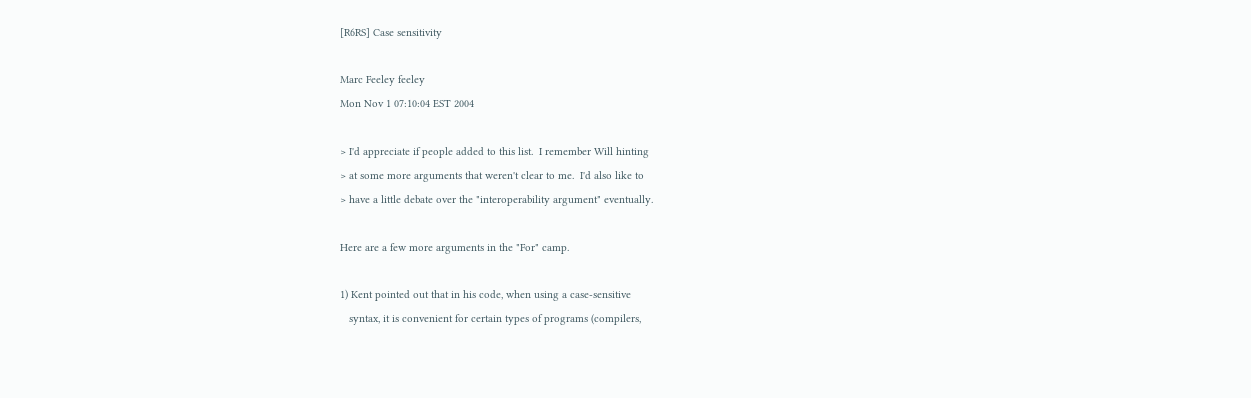[R6RS] Case sensitivity

Marc Feeley feeley
Mon Nov 1 07:10:04 EST 2004

> I'd appreciate if people added to this list.  I remember Will hinting
> at some more arguments that weren't clear to me.  I'd also like to
> have a little debate over the "interoperability argument" eventually.

Here are a few more arguments in the "For" camp.

1) Kent pointed out that in his code, when using a case-sensitive
   syntax, it is convenient for certain types of programs (compilers,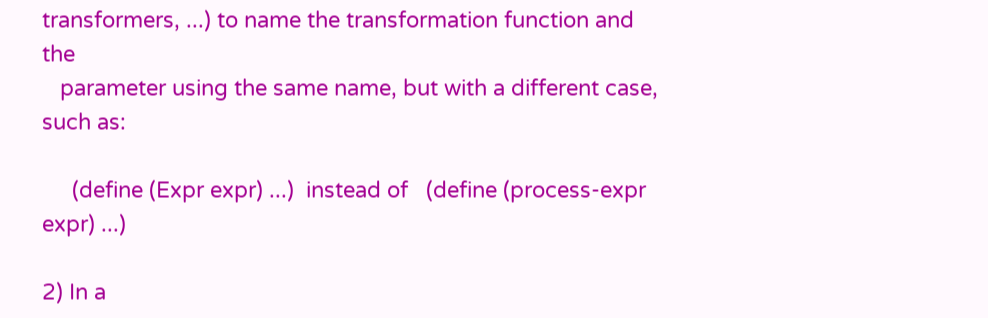transformers, ...) to name the transformation function and the
   parameter using the same name, but with a different case, such as:

     (define (Expr expr) ...)  instead of   (define (process-expr expr) ...)

2) In a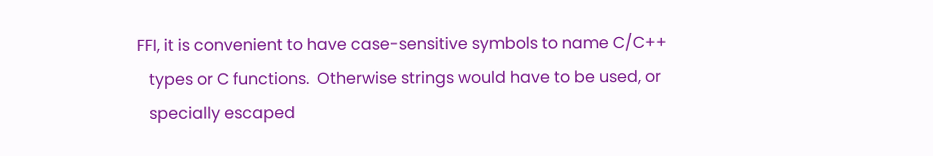FFI, it is convenient to have case-sensitive symbols to name C/C++
   types or C functions.  Otherwise strings would have to be used, or
   specially escaped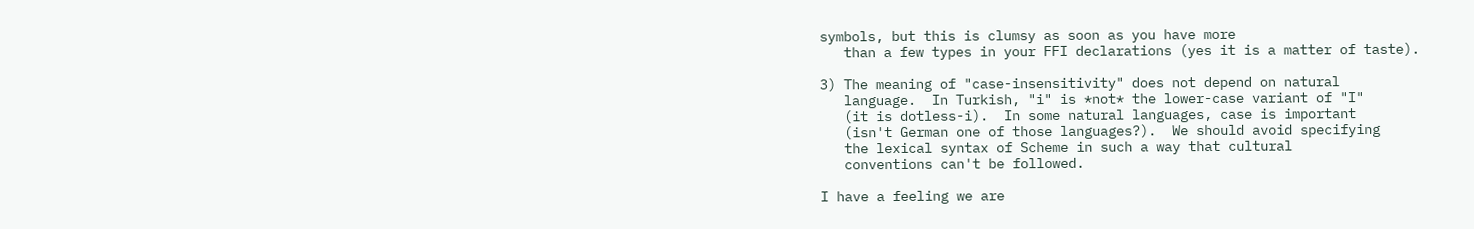symbols, but this is clumsy as soon as you have more
   than a few types in your FFI declarations (yes it is a matter of taste).

3) The meaning of "case-insensitivity" does not depend on natural
   language.  In Turkish, "i" is *not* the lower-case variant of "I"
   (it is dotless-i).  In some natural languages, case is important
   (isn't German one of those languages?).  We should avoid specifying
   the lexical syntax of Scheme in such a way that cultural
   conventions can't be followed.

I have a feeling we are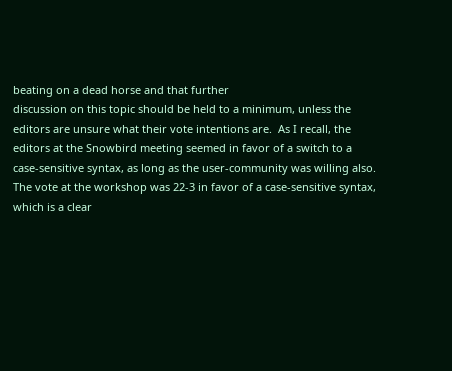beating on a dead horse and that further
discussion on this topic should be held to a minimum, unless the
editors are unsure what their vote intentions are.  As I recall, the
editors at the Snowbird meeting seemed in favor of a switch to a
case-sensitive syntax, as long as the user-community was willing also.
The vote at the workshop was 22-3 in favor of a case-sensitive syntax,
which is a clear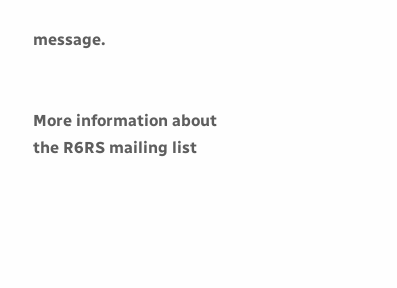message.


More information about the R6RS mailing list